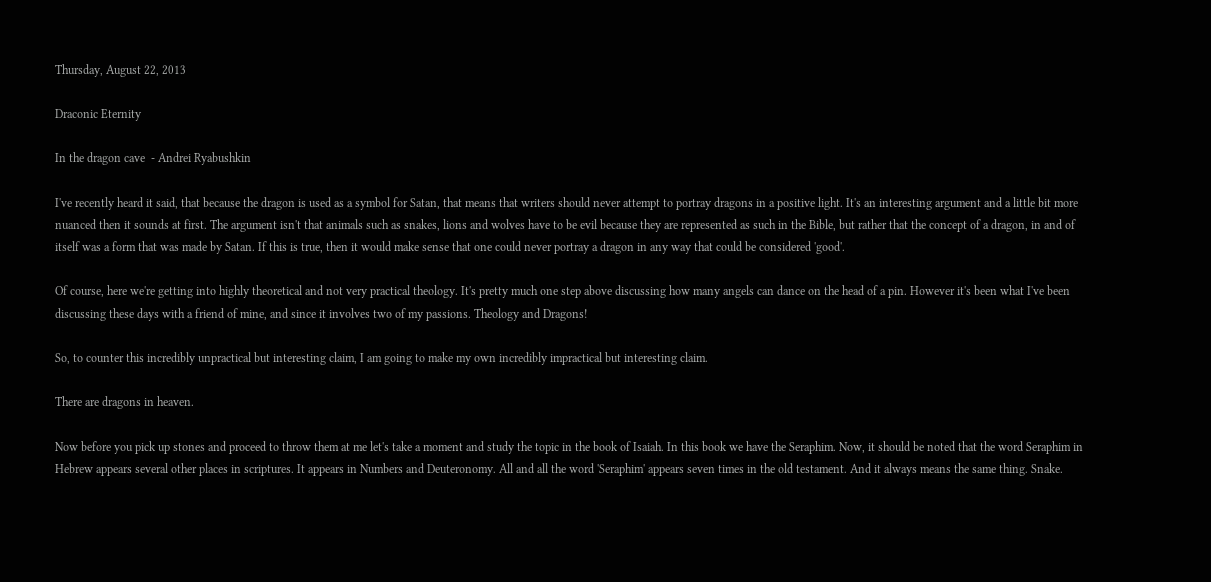Thursday, August 22, 2013

Draconic Eternity

In the dragon cave  - Andrei Ryabushkin

I've recently heard it said, that because the dragon is used as a symbol for Satan, that means that writers should never attempt to portray dragons in a positive light. It's an interesting argument and a little bit more nuanced then it sounds at first. The argument isn't that animals such as snakes, lions and wolves have to be evil because they are represented as such in the Bible, but rather that the concept of a dragon, in and of itself was a form that was made by Satan. If this is true, then it would make sense that one could never portray a dragon in any way that could be considered 'good'.

Of course, here we're getting into highly theoretical and not very practical theology. It's pretty much one step above discussing how many angels can dance on the head of a pin. However it's been what I've been discussing these days with a friend of mine, and since it involves two of my passions. Theology and Dragons!

So, to counter this incredibly unpractical but interesting claim, I am going to make my own incredibly impractical but interesting claim.

There are dragons in heaven.

Now before you pick up stones and proceed to throw them at me let's take a moment and study the topic in the book of Isaiah. In this book we have the Seraphim. Now, it should be noted that the word Seraphim in Hebrew appears several other places in scriptures. It appears in Numbers and Deuteronomy. All and all the word 'Seraphim' appears seven times in the old testament. And it always means the same thing. Snake.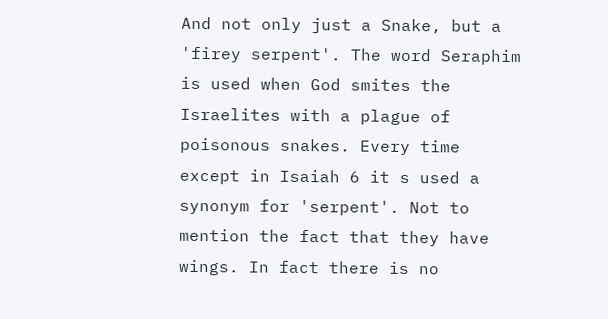And not only just a Snake, but a 'firey serpent'. The word Seraphim is used when God smites the Israelites with a plague of poisonous snakes. Every time except in Isaiah 6 it s used a synonym for 'serpent'. Not to mention the fact that they have wings. In fact there is no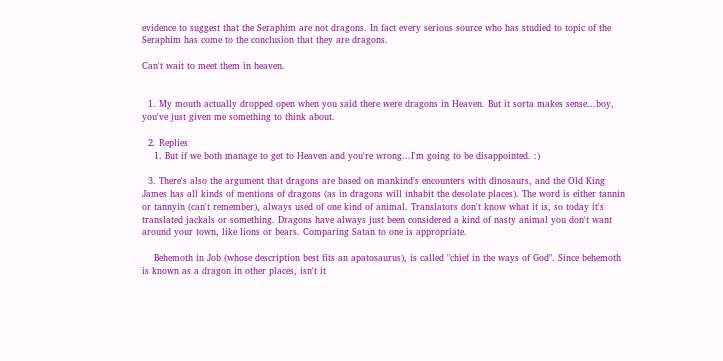evidence to suggest that the Seraphim are not dragons. In fact every serious source who has studied to topic of the Seraphim has come to the conclusion that they are dragons.

Can't wait to meet them in heaven.


  1. My mouth actually dropped open when you said there were dragons in Heaven. But it sorta makes sense...boy, you've just given me something to think about.

  2. Replies
    1. But if we both manage to get to Heaven and you're wrong...I'm going to be disappointed. :)

  3. There's also the argument that dragons are based on mankind's encounters with dinosaurs, and the Old King James has all kinds of mentions of dragons (as in dragons will inhabit the desolate places). The word is either tannin or tannyin (can't remember), always used of one kind of animal. Translators don't know what it is, so today it's translated jackals or something. Dragons have always just been considered a kind of nasty animal you don't want around your town, like lions or bears. Comparing Satan to one is appropriate.

    Behemoth in Job (whose description best fits an apatosaurus), is called "chief in the ways of God". Since behemoth is known as a dragon in other places, isn't it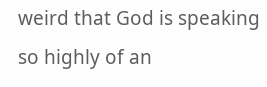weird that God is speaking so highly of an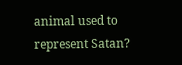animal used to represent Satan?